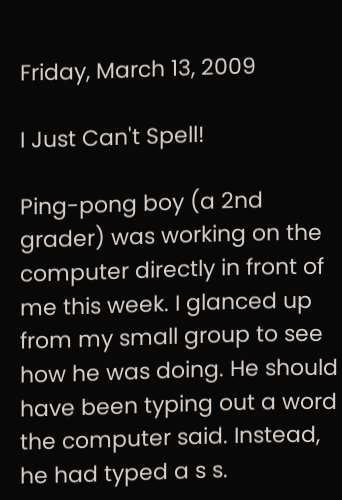Friday, March 13, 2009

I Just Can't Spell!

Ping-pong boy (a 2nd grader) was working on the computer directly in front of me this week. I glanced up from my small group to see how he was doing. He should have been typing out a word the computer said. Instead, he had typed a s s.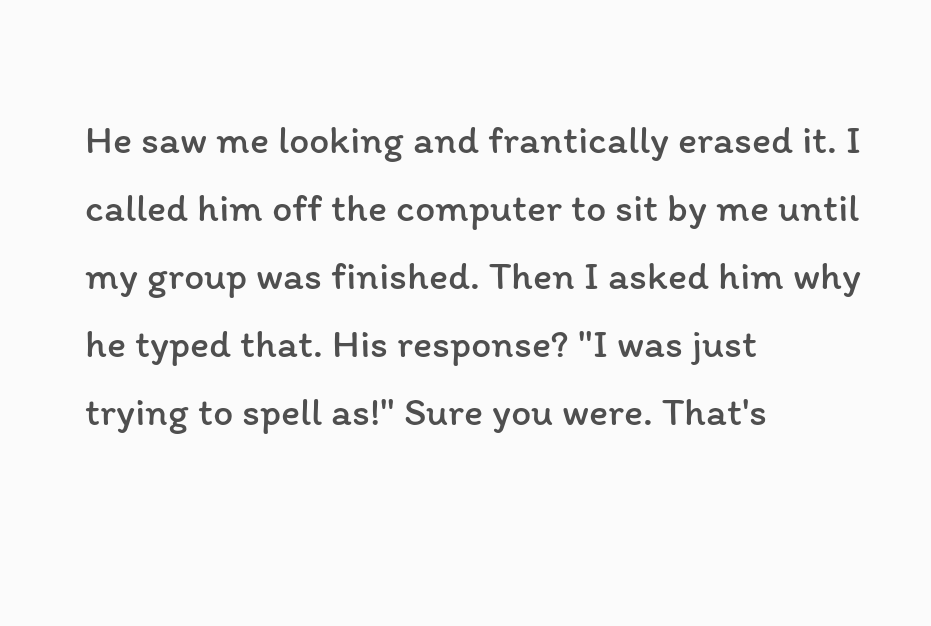He saw me looking and frantically erased it. I called him off the computer to sit by me until my group was finished. Then I asked him why he typed that. His response? "I was just trying to spell as!" Sure you were. That's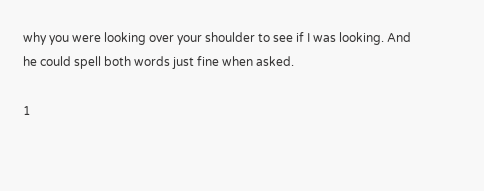why you were looking over your shoulder to see if I was looking. And he could spell both words just fine when asked.

1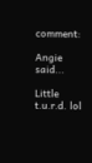comment:

Angie said...

Little t.u.r.d. lol